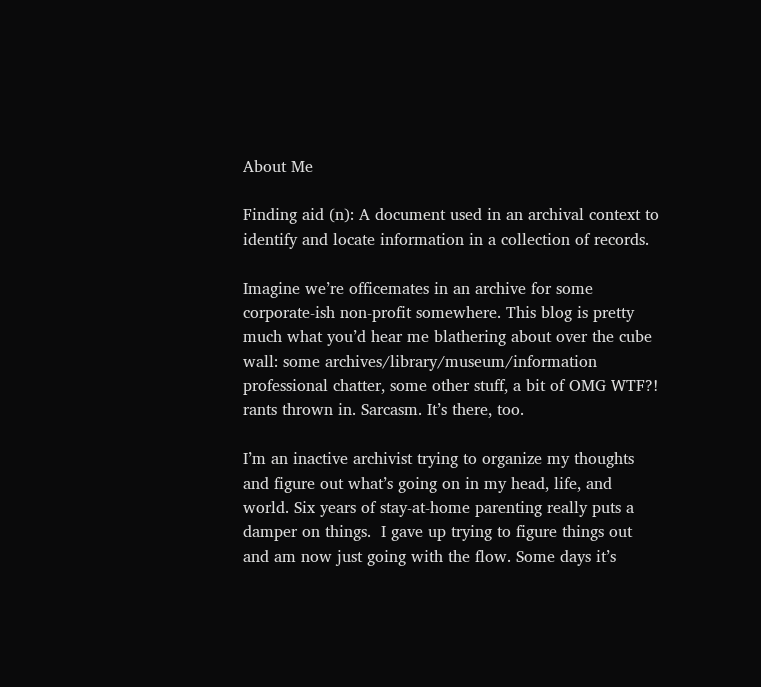About Me

Finding aid (n): A document used in an archival context to identify and locate information in a collection of records.

Imagine we’re officemates in an archive for some corporate-ish non-profit somewhere. This blog is pretty much what you’d hear me blathering about over the cube wall: some archives/library/museum/information professional chatter, some other stuff, a bit of OMG WTF?! rants thrown in. Sarcasm. It’s there, too.

I’m an inactive archivist trying to organize my thoughts and figure out what’s going on in my head, life, and world. Six years of stay-at-home parenting really puts a damper on things.  I gave up trying to figure things out and am now just going with the flow. Some days it’s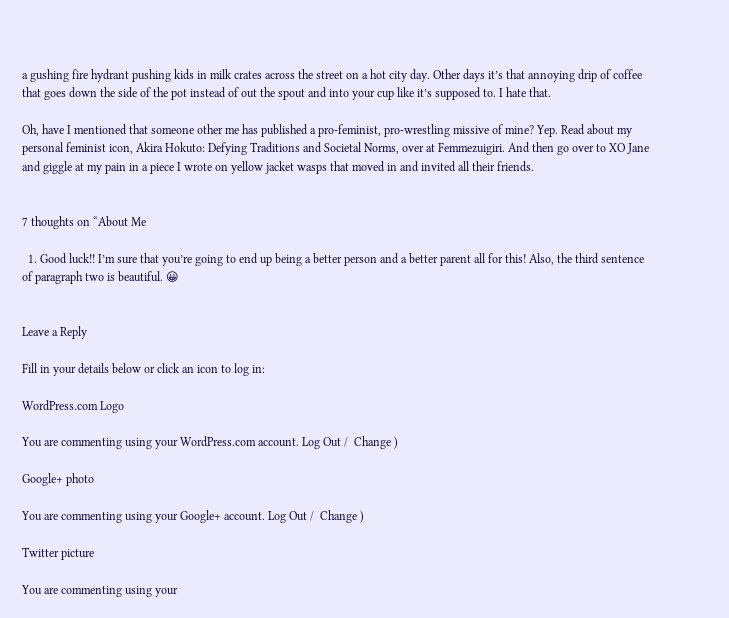a gushing fire hydrant pushing kids in milk crates across the street on a hot city day. Other days it’s that annoying drip of coffee that goes down the side of the pot instead of out the spout and into your cup like it’s supposed to. I hate that.

Oh, have I mentioned that someone other me has published a pro-feminist, pro-wrestling missive of mine? Yep. Read about my personal feminist icon, Akira Hokuto: Defying Traditions and Societal Norms, over at Femmezuigiri. And then go over to XO Jane and giggle at my pain in a piece I wrote on yellow jacket wasps that moved in and invited all their friends.


7 thoughts on “About Me

  1. Good luck!! I’m sure that you’re going to end up being a better person and a better parent all for this! Also, the third sentence of paragraph two is beautiful. 😀


Leave a Reply

Fill in your details below or click an icon to log in:

WordPress.com Logo

You are commenting using your WordPress.com account. Log Out /  Change )

Google+ photo

You are commenting using your Google+ account. Log Out /  Change )

Twitter picture

You are commenting using your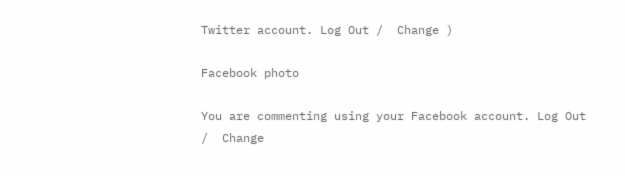Twitter account. Log Out /  Change )

Facebook photo

You are commenting using your Facebook account. Log Out /  Change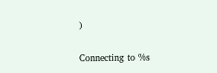)


Connecting to %s